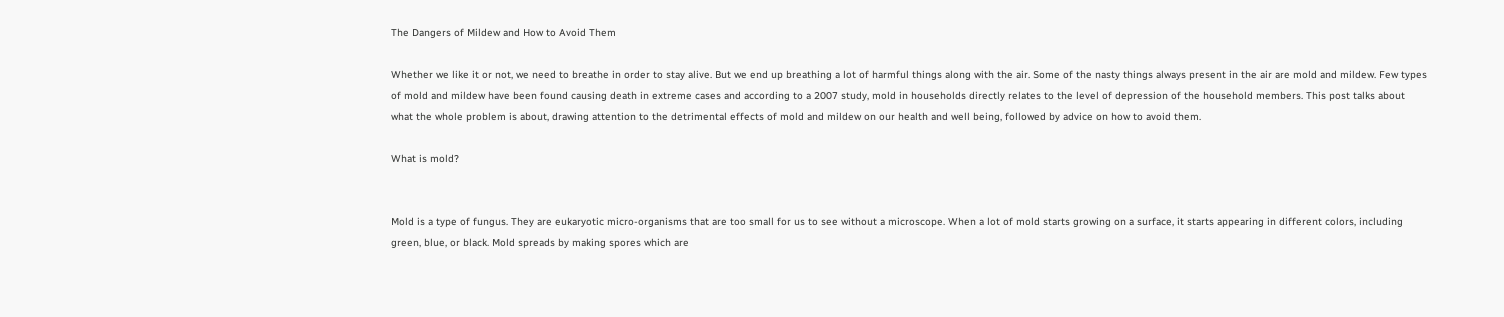The Dangers of Mildew and How to Avoid Them

Whether we like it or not, we need to breathe in order to stay alive. But we end up breathing a lot of harmful things along with the air. Some of the nasty things always present in the air are mold and mildew. Few types of mold and mildew have been found causing death in extreme cases and according to a 2007 study, mold in households directly relates to the level of depression of the household members. This post talks about what the whole problem is about, drawing attention to the detrimental effects of mold and mildew on our health and well being, followed by advice on how to avoid them.

What is mold?


Mold is a type of fungus. They are eukaryotic micro-organisms that are too small for us to see without a microscope. When a lot of mold starts growing on a surface, it starts appearing in different colors, including green, blue, or black. Mold spreads by making spores which are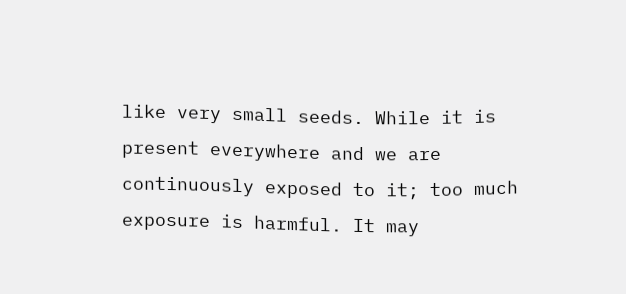like very small seeds. While it is present everywhere and we are continuously exposed to it; too much exposure is harmful. It may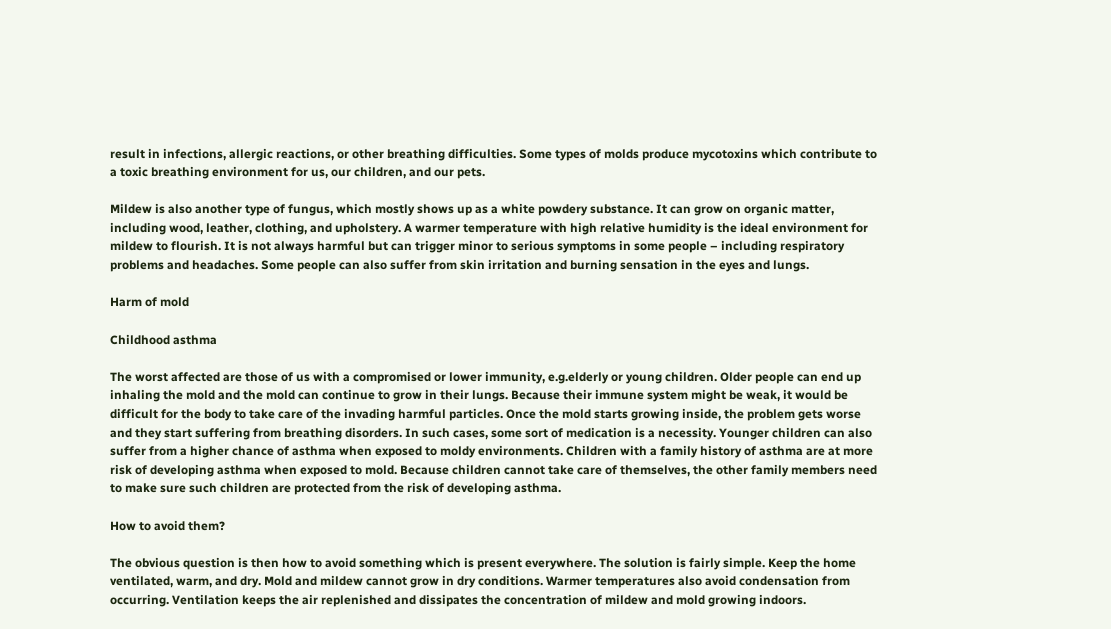result in infections, allergic reactions, or other breathing difficulties. Some types of molds produce mycotoxins which contribute to a toxic breathing environment for us, our children, and our pets.

Mildew is also another type of fungus, which mostly shows up as a white powdery substance. It can grow on organic matter, including wood, leather, clothing, and upholstery. A warmer temperature with high relative humidity is the ideal environment for mildew to flourish. It is not always harmful but can trigger minor to serious symptoms in some people – including respiratory problems and headaches. Some people can also suffer from skin irritation and burning sensation in the eyes and lungs.

Harm of mold

Childhood asthma

The worst affected are those of us with a compromised or lower immunity, e.g.elderly or young children. Older people can end up inhaling the mold and the mold can continue to grow in their lungs. Because their immune system might be weak, it would be difficult for the body to take care of the invading harmful particles. Once the mold starts growing inside, the problem gets worse and they start suffering from breathing disorders. In such cases, some sort of medication is a necessity. Younger children can also suffer from a higher chance of asthma when exposed to moldy environments. Children with a family history of asthma are at more risk of developing asthma when exposed to mold. Because children cannot take care of themselves, the other family members need to make sure such children are protected from the risk of developing asthma.

How to avoid them?

The obvious question is then how to avoid something which is present everywhere. The solution is fairly simple. Keep the home ventilated, warm, and dry. Mold and mildew cannot grow in dry conditions. Warmer temperatures also avoid condensation from occurring. Ventilation keeps the air replenished and dissipates the concentration of mildew and mold growing indoors.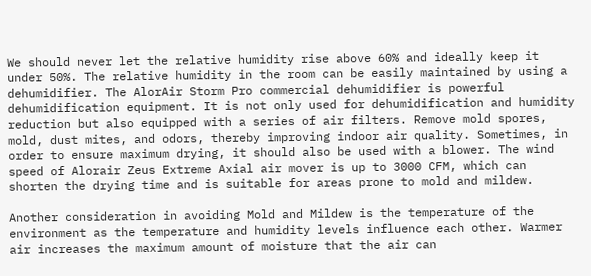We should never let the relative humidity rise above 60% and ideally keep it under 50%. The relative humidity in the room can be easily maintained by using a dehumidifier. The AlorAir Storm Pro commercial dehumidifier is powerful dehumidification equipment. It is not only used for dehumidification and humidity reduction but also equipped with a series of air filters. Remove mold spores, mold, dust mites, and odors, thereby improving indoor air quality. Sometimes, in order to ensure maximum drying, it should also be used with a blower. The wind speed of Alorair Zeus Extreme Axial air mover is up to 3000 CFM, which can shorten the drying time and is suitable for areas prone to mold and mildew.

Another consideration in avoiding Mold and Mildew is the temperature of the environment as the temperature and humidity levels influence each other. Warmer air increases the maximum amount of moisture that the air can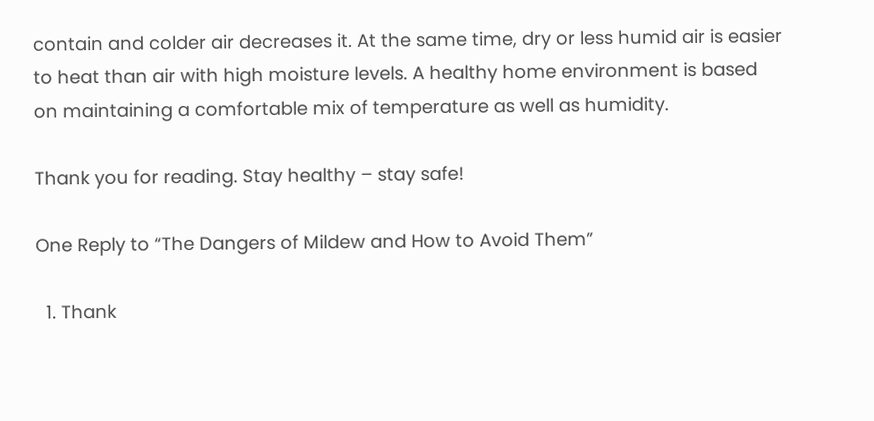contain and colder air decreases it. At the same time, dry or less humid air is easier to heat than air with high moisture levels. A healthy home environment is based on maintaining a comfortable mix of temperature as well as humidity.

Thank you for reading. Stay healthy – stay safe!

One Reply to “The Dangers of Mildew and How to Avoid Them”

  1. Thank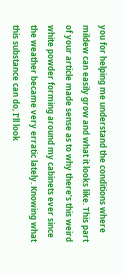you for helping me understand the conditions where mildew can easily grow and what it looks like. This part of your article made sense as to why there’s this weird white powder forming around my cabinets ever since the weather became very erratic lately. Knowing what this substance can do, I’ll look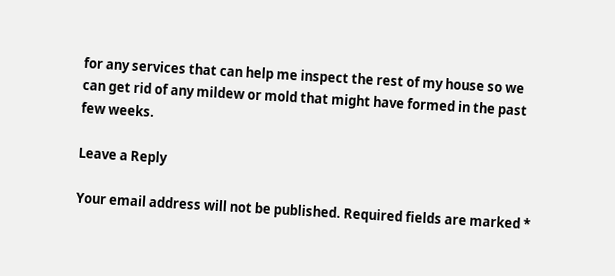for any services that can help me inspect the rest of my house so we can get rid of any mildew or mold that might have formed in the past few weeks.

Leave a Reply

Your email address will not be published. Required fields are marked *